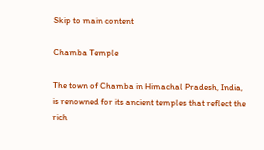Skip to main content

Chamba Temple

The town of Chamba in Himachal Pradesh, India, is renowned for its ancient temples that reflect the rich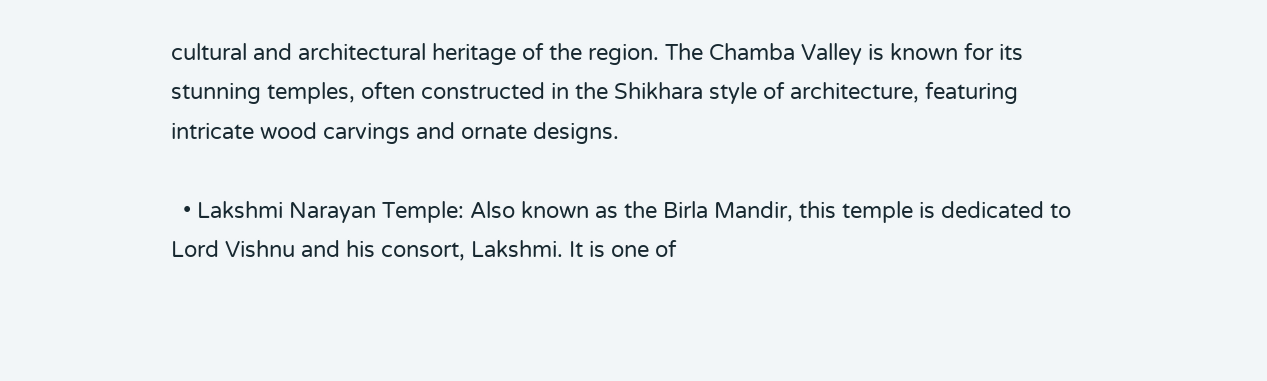cultural and architectural heritage of the region. The Chamba Valley is known for its stunning temples, often constructed in the Shikhara style of architecture, featuring intricate wood carvings and ornate designs.

  • Lakshmi Narayan Temple: Also known as the Birla Mandir, this temple is dedicated to Lord Vishnu and his consort, Lakshmi. It is one of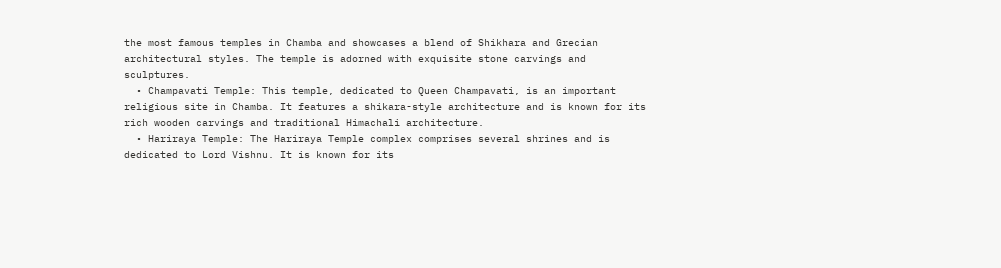the most famous temples in Chamba and showcases a blend of Shikhara and Grecian architectural styles. The temple is adorned with exquisite stone carvings and sculptures.
  • Champavati Temple: This temple, dedicated to Queen Champavati, is an important religious site in Chamba. It features a shikara-style architecture and is known for its rich wooden carvings and traditional Himachali architecture.
  • Hariraya Temple: The Hariraya Temple complex comprises several shrines and is dedicated to Lord Vishnu. It is known for its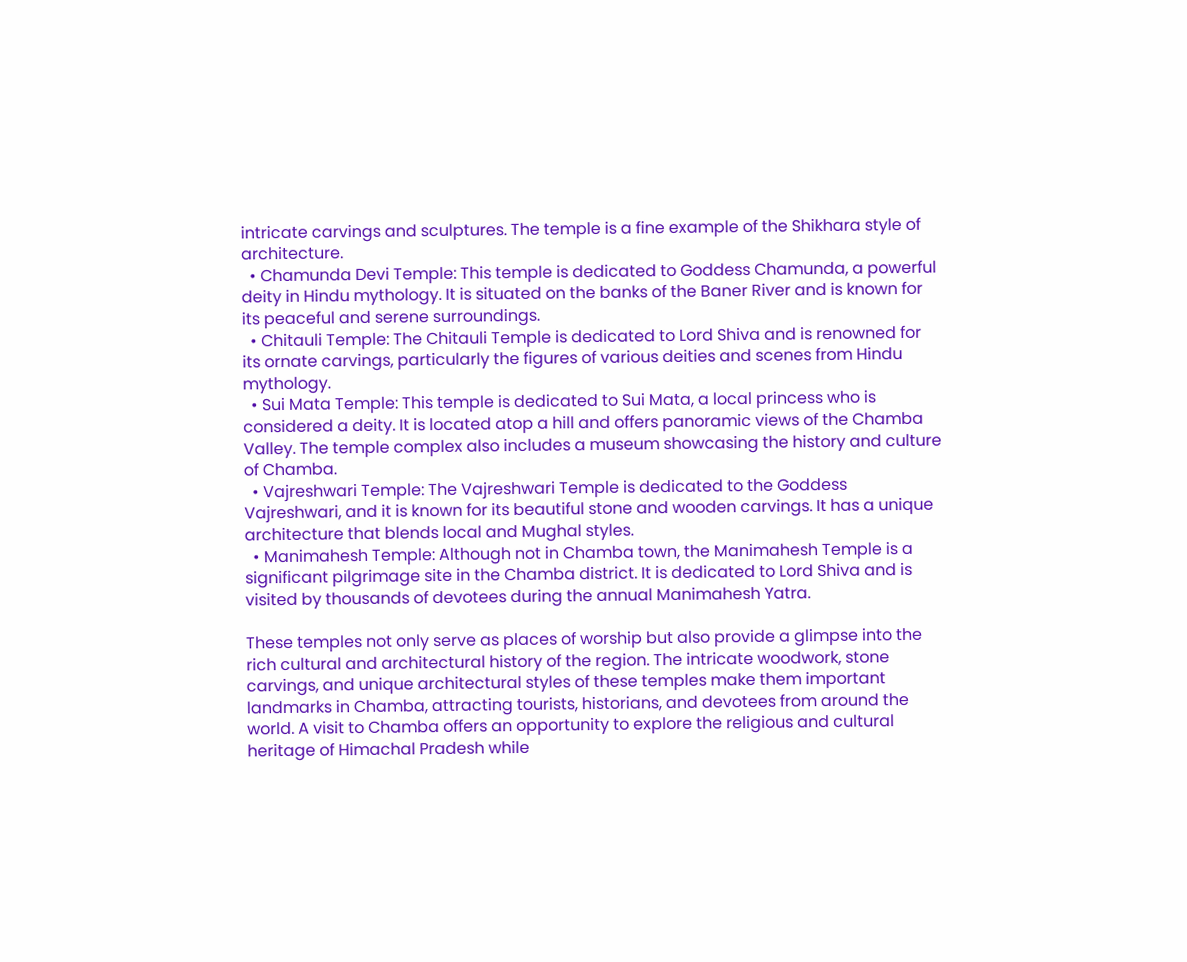intricate carvings and sculptures. The temple is a fine example of the Shikhara style of architecture.
  • Chamunda Devi Temple: This temple is dedicated to Goddess Chamunda, a powerful deity in Hindu mythology. It is situated on the banks of the Baner River and is known for its peaceful and serene surroundings.
  • Chitauli Temple: The Chitauli Temple is dedicated to Lord Shiva and is renowned for its ornate carvings, particularly the figures of various deities and scenes from Hindu mythology.
  • Sui Mata Temple: This temple is dedicated to Sui Mata, a local princess who is considered a deity. It is located atop a hill and offers panoramic views of the Chamba Valley. The temple complex also includes a museum showcasing the history and culture of Chamba.
  • Vajreshwari Temple: The Vajreshwari Temple is dedicated to the Goddess Vajreshwari, and it is known for its beautiful stone and wooden carvings. It has a unique architecture that blends local and Mughal styles.
  • Manimahesh Temple: Although not in Chamba town, the Manimahesh Temple is a significant pilgrimage site in the Chamba district. It is dedicated to Lord Shiva and is visited by thousands of devotees during the annual Manimahesh Yatra.

These temples not only serve as places of worship but also provide a glimpse into the rich cultural and architectural history of the region. The intricate woodwork, stone carvings, and unique architectural styles of these temples make them important landmarks in Chamba, attracting tourists, historians, and devotees from around the world. A visit to Chamba offers an opportunity to explore the religious and cultural heritage of Himachal Pradesh while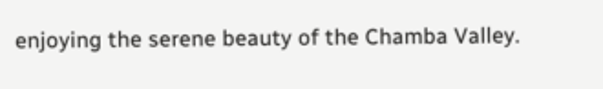enjoying the serene beauty of the Chamba Valley.